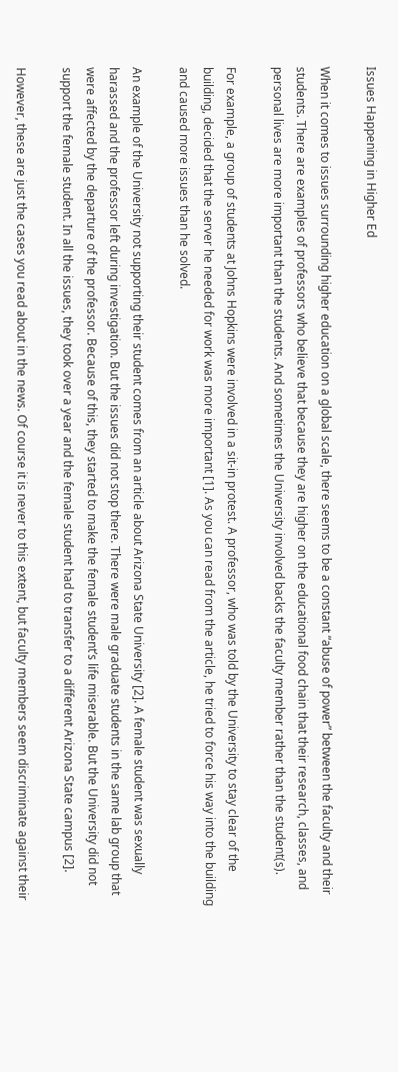Issues Happening in Higher Ed

When it comes to issues surrounding higher education on a global scale, there seems to be a constant “abuse of power” between the faculty and their students. There are examples of professors who believe that because they are higher on the educational food chain that their research, classes, and personal lives are more important than the students. And sometimes the University involved backs the faculty member rather than the student(s).

For example, a group of students at Johns Hopkins were involved in a sit-in protest. A professor, who was told by the University to stay clear of the building, decided that the server he needed for work was more important [1]. As you can read from the article, he tried to force his way into the building and caused more issues than he solved.

An example of the University not supporting their student comes from an article about Arizona State University [2]. A female student was sexually harassed and the professor left during investigation. But the issues did not stop there. There were male graduate students in the same lab group that were affected by the departure of the professor. Because of this, they started to make the female student’s life miserable. But the University did not support the female student. In all the issues, they took over a year and the female student had to transfer to a different Arizona State campus [2].

However, these are just the cases you read about in the news. Of course it is never to this extent, but faculty members seem discriminate against their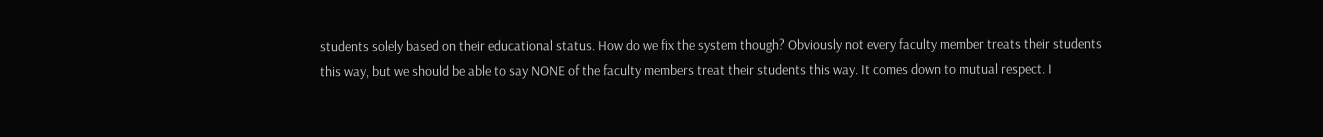students solely based on their educational status. How do we fix the system though? Obviously not every faculty member treats their students this way, but we should be able to say NONE of the faculty members treat their students this way. It comes down to mutual respect. I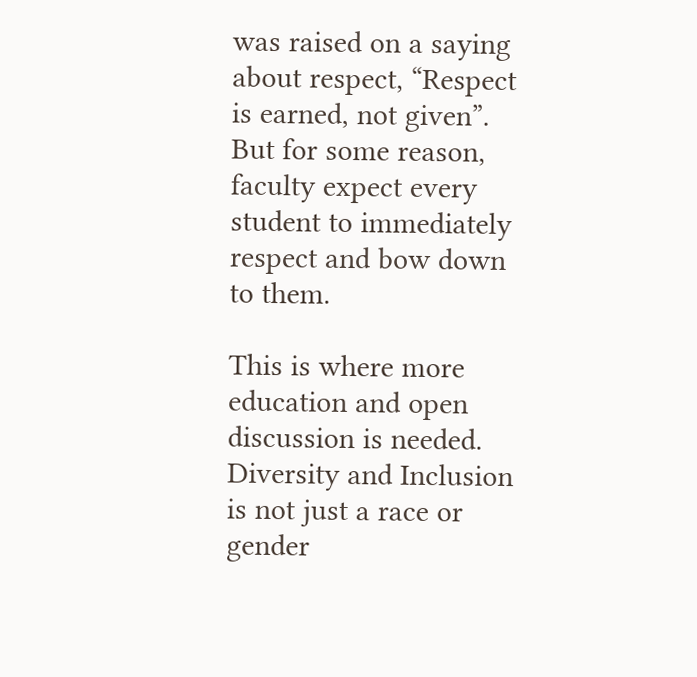was raised on a saying about respect, “Respect is earned, not given”. But for some reason, faculty expect every student to immediately respect and bow down to them.

This is where more education and open discussion is needed. Diversity and Inclusion is not just a race or gender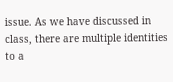issue. As we have discussed in class, there are multiple identities to a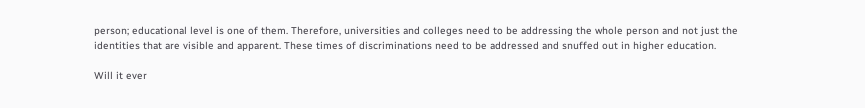person; educational level is one of them. Therefore, universities and colleges need to be addressing the whole person and not just the identities that are visible and apparent. These times of discriminations need to be addressed and snuffed out in higher education.

Will it ever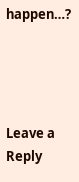happen…?




Leave a Reply